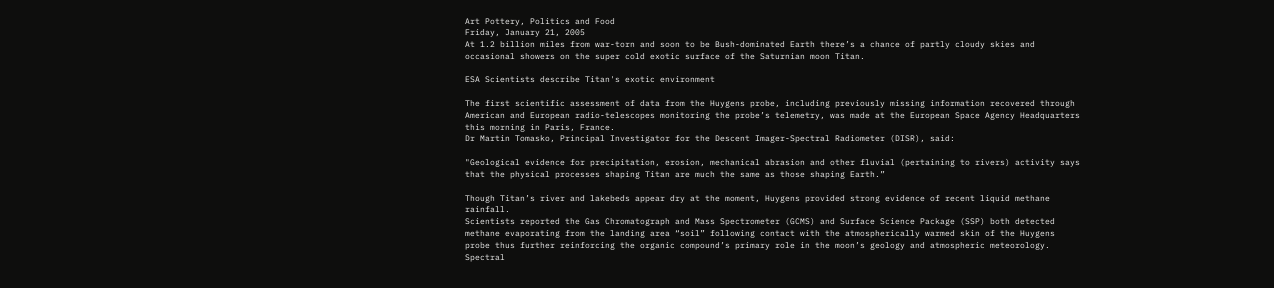Art Pottery, Politics and Food
Friday, January 21, 2005
At 1.2 billion miles from war-torn and soon to be Bush-dominated Earth there’s a chance of partly cloudy skies and occasional showers on the super cold exotic surface of the Saturnian moon Titan.

ESA Scientists describe Titan's exotic environment

The first scientific assessment of data from the Huygens probe, including previously missing information recovered through American and European radio-telescopes monitoring the probe’s telemetry, was made at the European Space Agency Headquarters this morning in Paris, France.
Dr Martin Tomasko, Principal Investigator for the Descent Imager-Spectral Radiometer (DISR), said:

"Geological evidence for precipitation, erosion, mechanical abrasion and other fluvial (pertaining to rivers) activity says that the physical processes shaping Titan are much the same as those shaping Earth.”

Though Titan’s river and lakebeds appear dry at the moment, Huygens provided strong evidence of recent liquid methane rainfall.
Scientists reported the Gas Chromatograph and Mass Spectrometer (GCMS) and Surface Science Package (SSP) both detected methane evaporating from the landing area “soil” following contact with the atmospherically warmed skin of the Huygens probe thus further reinforcing the organic compound’s primary role in the moon’s geology and atmospheric meteorology.
Spectral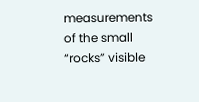measurements of the small “rocks” visible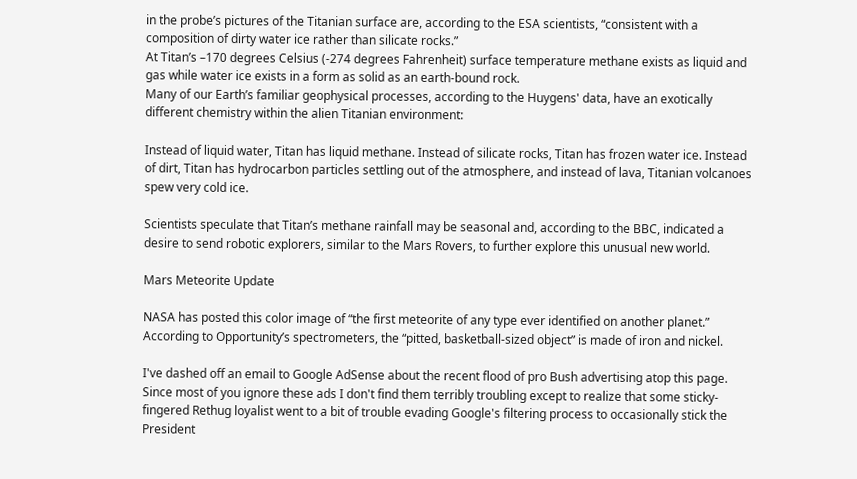in the probe’s pictures of the Titanian surface are, according to the ESA scientists, “consistent with a composition of dirty water ice rather than silicate rocks.”
At Titan’s –170 degrees Celsius (-274 degrees Fahrenheit) surface temperature methane exists as liquid and gas while water ice exists in a form as solid as an earth-bound rock.
Many of our Earth’s familiar geophysical processes, according to the Huygens' data, have an exotically different chemistry within the alien Titanian environment:

Instead of liquid water, Titan has liquid methane. Instead of silicate rocks, Titan has frozen water ice. Instead of dirt, Titan has hydrocarbon particles settling out of the atmosphere, and instead of lava, Titanian volcanoes spew very cold ice.

Scientists speculate that Titan’s methane rainfall may be seasonal and, according to the BBC, indicated a desire to send robotic explorers, similar to the Mars Rovers, to further explore this unusual new world.

Mars Meteorite Update

NASA has posted this color image of “the first meteorite of any type ever identified on another planet.”
According to Opportunity’s spectrometers, the “pitted, basketball-sized object” is made of iron and nickel.

I've dashed off an email to Google AdSense about the recent flood of pro Bush advertising atop this page.
Since most of you ignore these ads I don't find them terribly troubling except to realize that some sticky-fingered Rethug loyalist went to a bit of trouble evading Google's filtering process to occasionally stick the President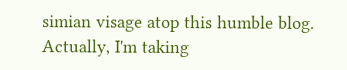simian visage atop this humble blog.
Actually, I'm taking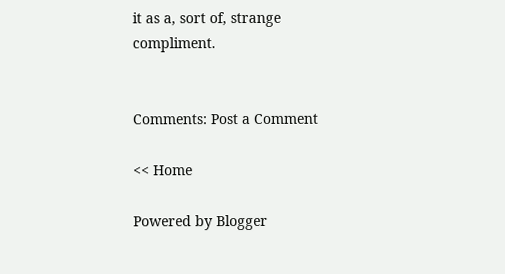it as a, sort of, strange compliment.


Comments: Post a Comment

<< Home

Powered by Blogger